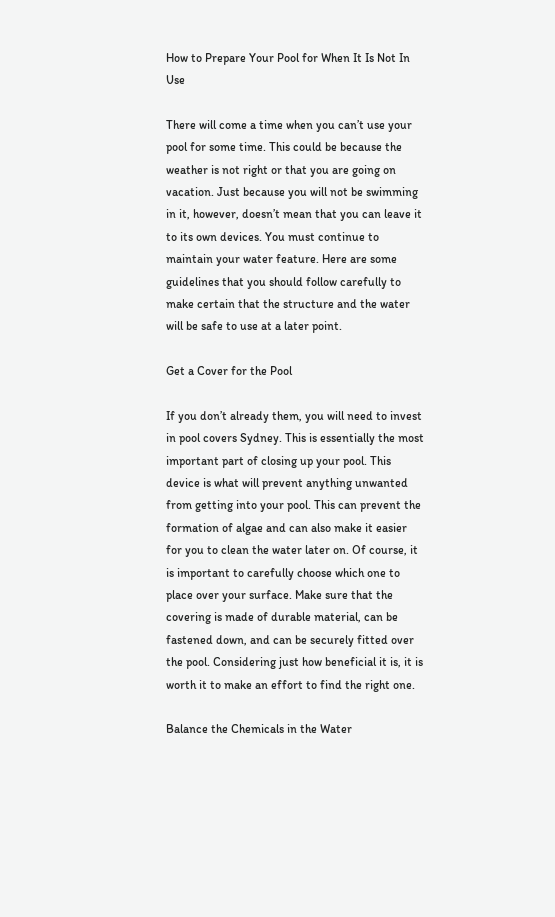How to Prepare Your Pool for When It Is Not In Use

There will come a time when you can’t use your pool for some time. This could be because the weather is not right or that you are going on vacation. Just because you will not be swimming in it, however, doesn’t mean that you can leave it to its own devices. You must continue to maintain your water feature. Here are some guidelines that you should follow carefully to make certain that the structure and the water will be safe to use at a later point.

Get a Cover for the Pool

If you don’t already them, you will need to invest in pool covers Sydney. This is essentially the most important part of closing up your pool. This device is what will prevent anything unwanted from getting into your pool. This can prevent the formation of algae and can also make it easier for you to clean the water later on. Of course, it is important to carefully choose which one to place over your surface. Make sure that the covering is made of durable material, can be fastened down, and can be securely fitted over the pool. Considering just how beneficial it is, it is worth it to make an effort to find the right one.

Balance the Chemicals in the Water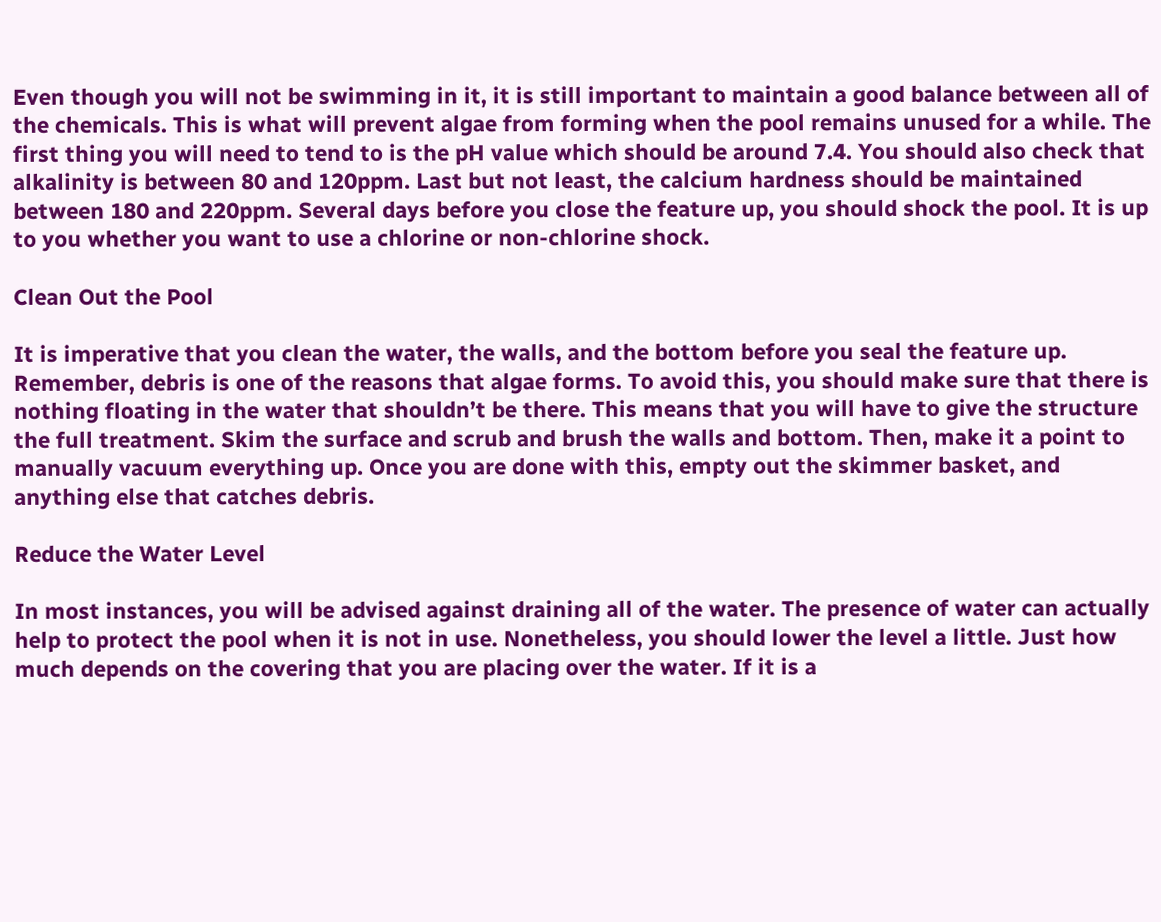Even though you will not be swimming in it, it is still important to maintain a good balance between all of the chemicals. This is what will prevent algae from forming when the pool remains unused for a while. The first thing you will need to tend to is the pH value which should be around 7.4. You should also check that alkalinity is between 80 and 120ppm. Last but not least, the calcium hardness should be maintained between 180 and 220ppm. Several days before you close the feature up, you should shock the pool. It is up to you whether you want to use a chlorine or non-chlorine shock.

Clean Out the Pool

It is imperative that you clean the water, the walls, and the bottom before you seal the feature up. Remember, debris is one of the reasons that algae forms. To avoid this, you should make sure that there is nothing floating in the water that shouldn’t be there. This means that you will have to give the structure the full treatment. Skim the surface and scrub and brush the walls and bottom. Then, make it a point to manually vacuum everything up. Once you are done with this, empty out the skimmer basket, and anything else that catches debris.

Reduce the Water Level

In most instances, you will be advised against draining all of the water. The presence of water can actually help to protect the pool when it is not in use. Nonetheless, you should lower the level a little. Just how much depends on the covering that you are placing over the water. If it is a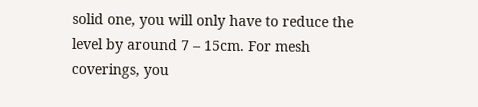solid one, you will only have to reduce the level by around 7 – 15cm. For mesh coverings, you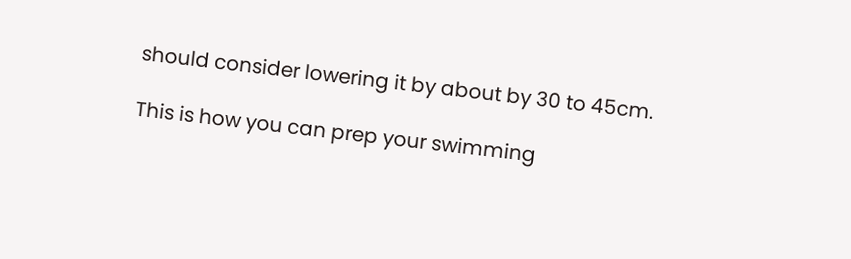should consider lowering it by about by 30 to 45cm.

This is how you can prep your swimming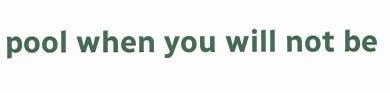pool when you will not be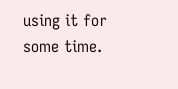using it for some time.